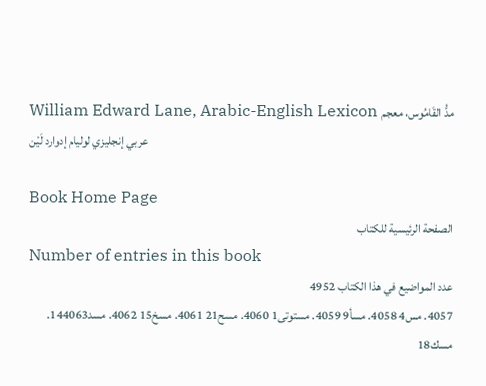William Edward Lane, Arabic-English Lexicon مدُّ القَامُوس، معجم عربي إنجليزي لوليام إدوارد لَيْن

Book Home Page
الصفحة الرئيسية للكتاب
Number of entries in this book
عدد المواضيع في هذا الكتاب 4952
4057. مس4 4058. مسأ9 4059. مستوتى1 4060. مسح21 4061. مسخ15 4062. مسد144063. مسك18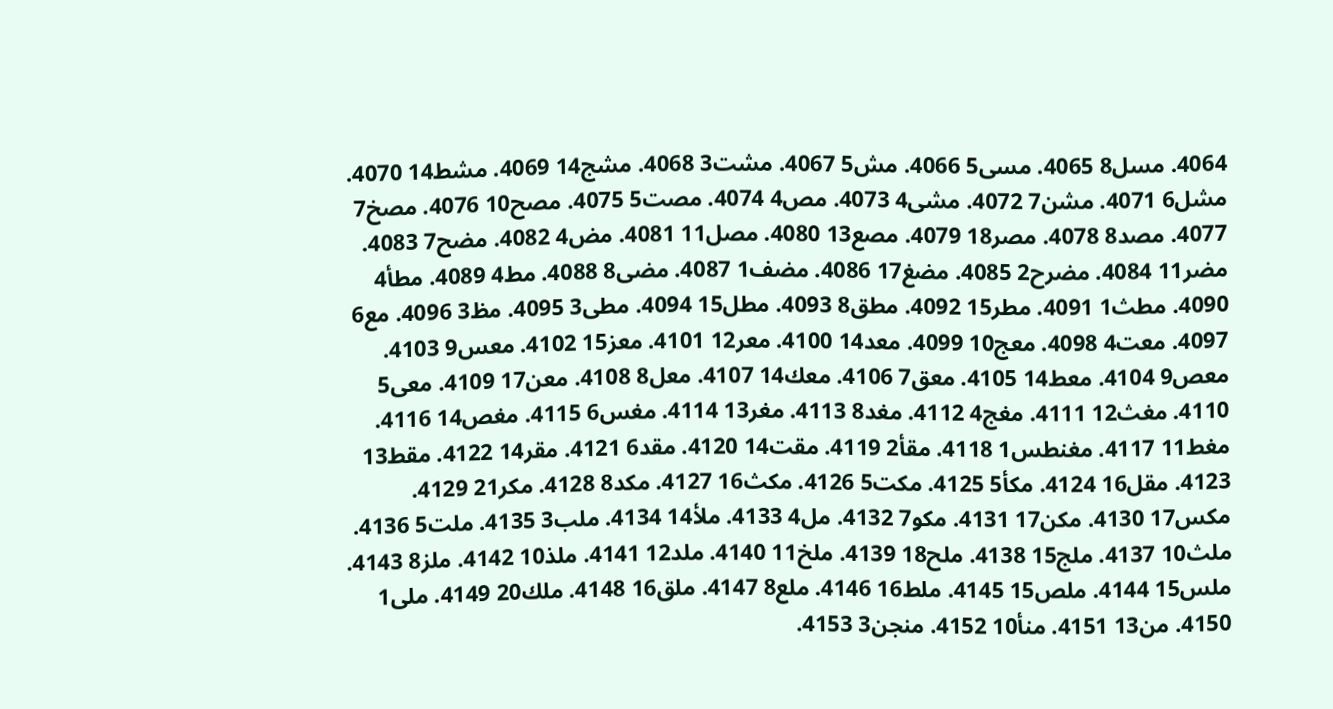4064. مسل8 4065. مسى5 4066. مش5 4067. مشت3 4068. مشج14 4069. مشط14 4070. مشل6 4071. مشن7 4072. مشى4 4073. مص4 4074. مصت5 4075. مصح10 4076. مصخ7 4077. مصد8 4078. مصر18 4079. مصع13 4080. مصل11 4081. مض4 4082. مضح7 4083. مضر11 4084. مضرح2 4085. مضغ17 4086. مضف1 4087. مضى8 4088. مط4 4089. مطأ4 4090. مطث1 4091. مطر15 4092. مطق8 4093. مطل15 4094. مطى3 4095. مظ3 4096. مع6 4097. معت4 4098. معج10 4099. معد14 4100. معر12 4101. معز15 4102. معس9 4103. معص9 4104. معط14 4105. معق7 4106. معك14 4107. معل8 4108. معن17 4109. معى5 4110. مغث12 4111. مغج4 4112. مغد8 4113. مغر13 4114. مغس6 4115. مغص14 4116. مغط11 4117. مغنطس1 4118. مقأ2 4119. مقت14 4120. مقد6 4121. مقر14 4122. مقط13 4123. مقل16 4124. مكأ5 4125. مكت5 4126. مكث16 4127. مكد8 4128. مكر21 4129. مكس17 4130. مكن17 4131. مكو7 4132. مل4 4133. ملأ14 4134. ملب3 4135. ملت5 4136. ملث10 4137. ملج15 4138. ملح18 4139. ملخ11 4140. ملد12 4141. ملذ10 4142. ملز8 4143. ملس15 4144. ملص15 4145. ملط16 4146. ملع8 4147. ملق16 4148. ملك20 4149. ملى1 4150. من13 4151. منأ10 4152. منجن3 4153.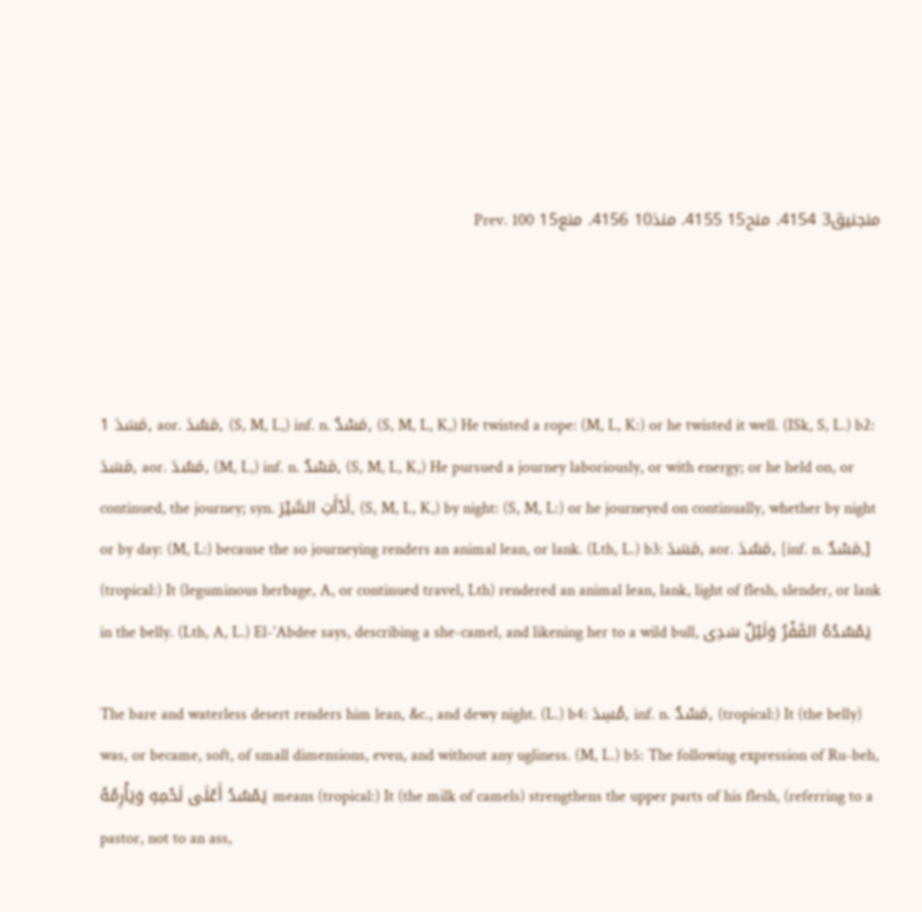منجنيق3 4154. منح15 4155. منذ10 4156. منع15 Prev. 100




1 مَسَدَ, aor. مَسُدَ, (S, M, L,) inf. n. مَسْدٌ, (S, M, L, K,) He twisted a rope: (M, L, K:) or he twisted it well. (ISk, S, L.) b2: مَسَدَ, aor. مَسُدَ, (M, L,) inf. n. مَسْدٌ, (S, M, L, K,) He pursued a journey laboriously, or with energy; or he held on, or continued, the journey; syn. أَدْأَبَ السَّيْرَ, (S, M, L, K,) by night: (S, M, L:) or he journeyed on continually, whether by night or by day: (M, L:) because the so journeying renders an animal lean, or lank. (Lth, L.) b3: مَسَدَ, aor. مَسُدَ, [inf. n. مَسْدٌ,] (tropical:) It (leguminous herbage, A, or continued travel, Lth) rendered an animal lean, lank, light of flesh, slender, or lank in the belly. (Lth, A, L.) El-'Abdee says, describing a she-camel, and likening her to a wild bull, يَمْسُدُهُ القَفْرُ وَلَيْلٌ سَدِى

The bare and waterless desert renders him lean, &c., and dewy night. (L.) b4: مُسِدَ, inf. n. مَسْدٌ, (tropical:) It (the belly) was, or became, soft, of small dimensions, even, and without any ugliness. (M, L.) b5: The following expression of Ru-beh, يَمْسُدُ أَعْلَى لَحْمِهِ وَيَأْرِمُهُ means (tropical:) It (the milk of camels) strengthens the upper parts of his flesh, (referring to a pastor, not to an ass,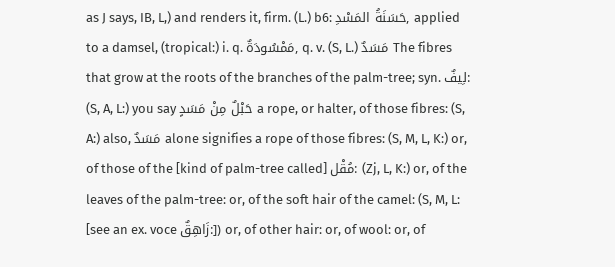as J says, IB, L,) and renders it, firm. (L.) b6: حَسَنَةُ المَسْدِ, applied to a damsel, (tropical:) i. q. مَمْسُودَةٌ, q. v. (S, L.) مَسَدٌ The fibres that grow at the roots of the branches of the palm-tree; syn. لِيفٌ: (S, A, L:) you say حَبْلٌ مِنْ مَسَدٍ a rope, or halter, of those fibres: (S, A:) also, مَسَدٌ alone signifies a rope of those fibres: (S, M, L, K:) or, of those of the [kind of palm-tree called] مُقْل: (Zj, L, K:) or, of the leaves of the palm-tree: or, of the soft hair of the camel: (S, M, L: [see an ex. voce زَاهِقٌ:]) or, of other hair: or, of wool: or, of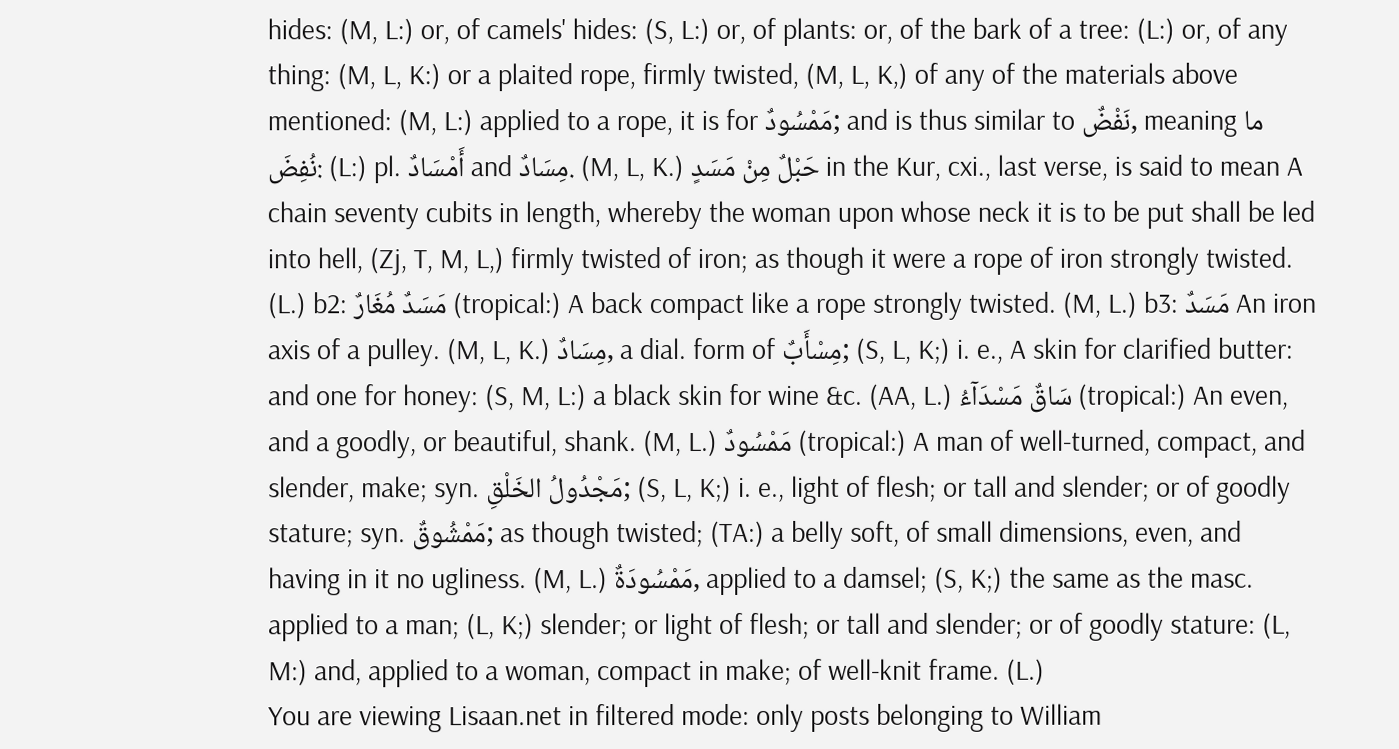hides: (M, L:) or, of camels' hides: (S, L:) or, of plants: or, of the bark of a tree: (L:) or, of any thing: (M, L, K:) or a plaited rope, firmly twisted, (M, L, K,) of any of the materials above mentioned: (M, L:) applied to a rope, it is for مَمْسُودٌ; and is thus similar to نَفْضٌ, meaning ما نُفِضَ: (L:) pl. أَمْسَادٌ and مِسَادٌ. (M, L, K.) حَبْلٌ مِنْ مَسَدٍ in the Kur, cxi., last verse, is said to mean A chain seventy cubits in length, whereby the woman upon whose neck it is to be put shall be led into hell, (Zj, T, M, L,) firmly twisted of iron; as though it were a rope of iron strongly twisted. (L.) b2: مَسَدٌ مُغَارٌ (tropical:) A back compact like a rope strongly twisted. (M, L.) b3: مَسَدٌ An iron axis of a pulley. (M, L, K.) مِسَادٌ, a dial. form of مِسْأَبٌ; (S, L, K;) i. e., A skin for clarified butter: and one for honey: (S, M, L:) a black skin for wine &c. (AA, L.) سَاقٌ مَسْدَآءُ (tropical:) An even, and a goodly, or beautiful, shank. (M, L.) مَمْسُودٌ (tropical:) A man of well-turned, compact, and slender, make; syn. مَجْدُولُ الخَلْقِ; (S, L, K;) i. e., light of flesh; or tall and slender; or of goodly stature; syn. مَمْشُوقٌ; as though twisted; (TA:) a belly soft, of small dimensions, even, and having in it no ugliness. (M, L.) مَمْسُودَةٌ, applied to a damsel; (S, K;) the same as the masc. applied to a man; (L, K;) slender; or light of flesh; or tall and slender; or of goodly stature: (L, M:) and, applied to a woman, compact in make; of well-knit frame. (L.)
You are viewing Lisaan.net in filtered mode: only posts belonging to William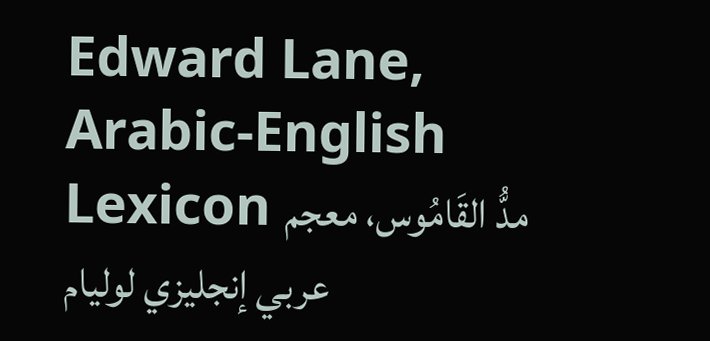Edward Lane, Arabic-English Lexicon مدُّ القَامُوس، معجم عربي إنجليزي لوليام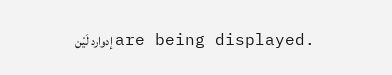إدوارد لَيْن are being displayed.